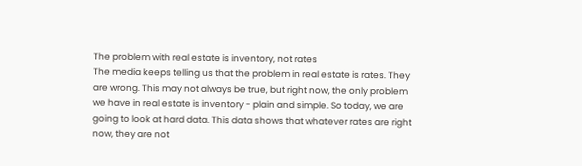The problem with real estate is inventory, not rates
The media keeps telling us that the problem in real estate is rates. They are wrong. This may not always be true, but right now, the only problem we have in real estate is inventory - plain and simple. So today, we are going to look at hard data. This data shows that whatever rates are right now, they are not